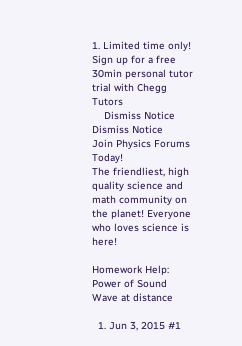1. Limited time only! Sign up for a free 30min personal tutor trial with Chegg Tutors
    Dismiss Notice
Dismiss Notice
Join Physics Forums Today!
The friendliest, high quality science and math community on the planet! Everyone who loves science is here!

Homework Help: Power of Sound Wave at distance

  1. Jun 3, 2015 #1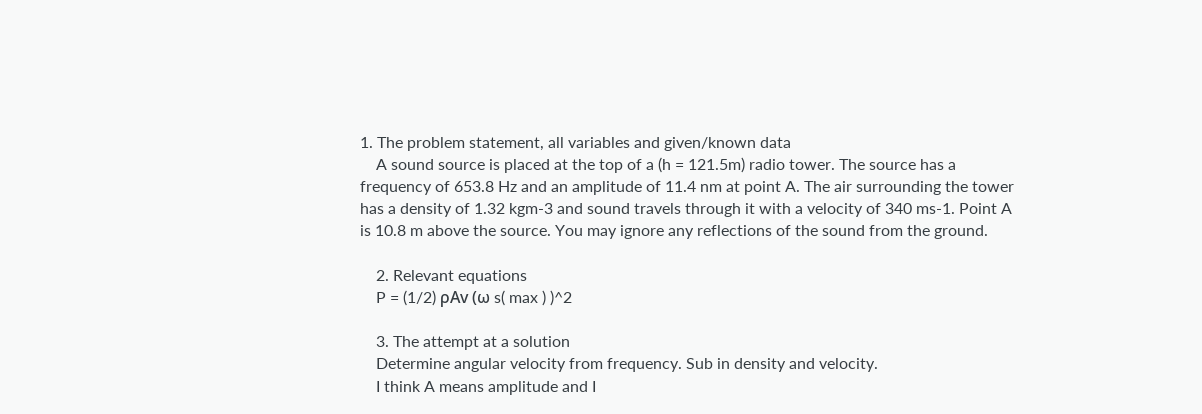1. The problem statement, all variables and given/known data
    A sound source is placed at the top of a (h = 121.5m) radio tower. The source has a frequency of 653.8 Hz and an amplitude of 11.4 nm at point A. The air surrounding the tower has a density of 1.32 kgm-3 and sound travels through it with a velocity of 340 ms-1. Point A is 10.8 m above the source. You may ignore any reflections of the sound from the ground.

    2. Relevant equations
    P = (1/2) ρAv (ω s( max ) )^2

    3. The attempt at a solution
    Determine angular velocity from frequency. Sub in density and velocity.
    I think A means amplitude and I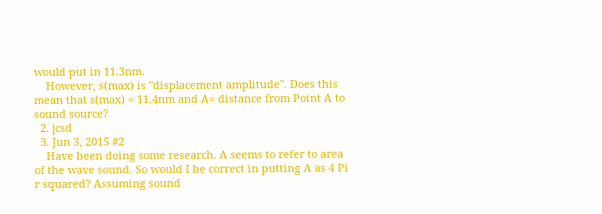would put in 11.3nm.
    However, s(max) is "displacement amplitude". Does this mean that s(max) = 11.4nm and A= distance from Point A to sound source?
  2. jcsd
  3. Jun 3, 2015 #2
    Have been doing some research. A seems to refer to area of the wave sound. So would I be correct in putting A as 4 Pi r squared? Assuming sound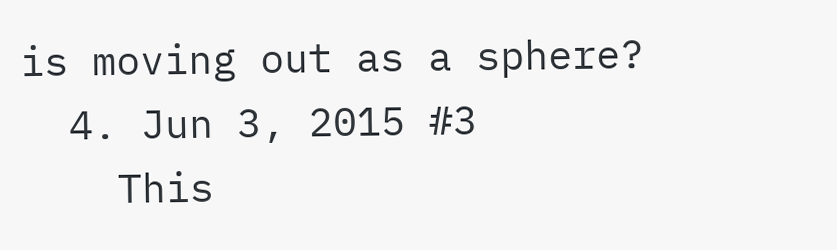is moving out as a sphere?
  4. Jun 3, 2015 #3
    This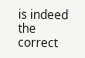is indeed the correct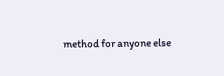method for anyone else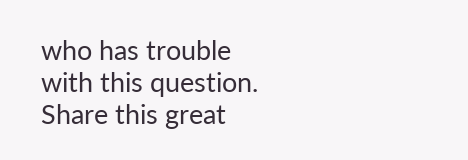who has trouble with this question.
Share this great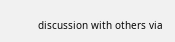discussion with others via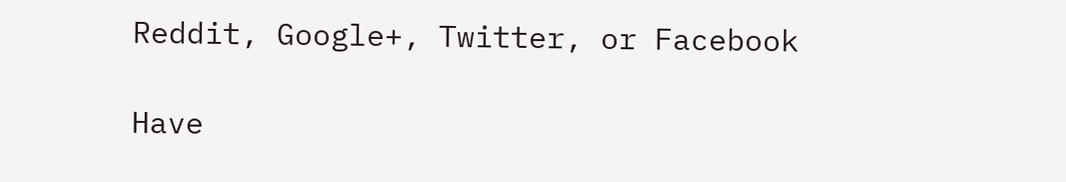Reddit, Google+, Twitter, or Facebook

Have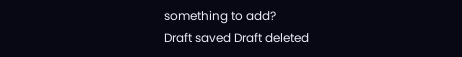something to add?
Draft saved Draft deleted